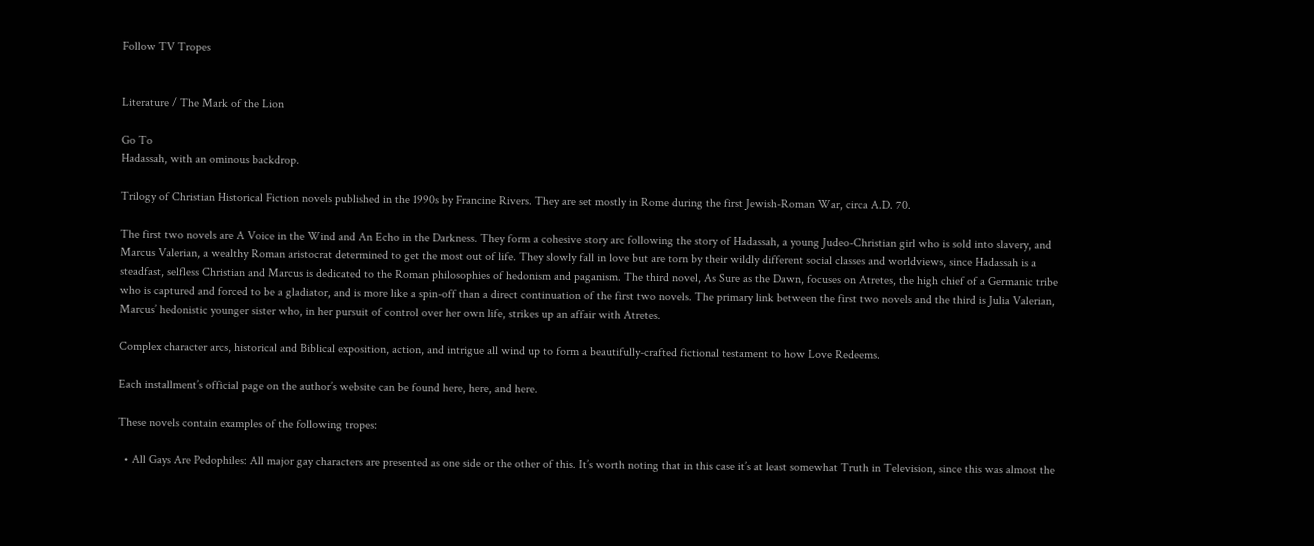Follow TV Tropes


Literature / The Mark of the Lion

Go To
Hadassah, with an ominous backdrop.

Trilogy of Christian Historical Fiction novels published in the 1990s by Francine Rivers. They are set mostly in Rome during the first Jewish-Roman War, circa A.D. 70.

The first two novels are A Voice in the Wind and An Echo in the Darkness. They form a cohesive story arc following the story of Hadassah, a young Judeo-Christian girl who is sold into slavery, and Marcus Valerian, a wealthy Roman aristocrat determined to get the most out of life. They slowly fall in love but are torn by their wildly different social classes and worldviews, since Hadassah is a steadfast, selfless Christian and Marcus is dedicated to the Roman philosophies of hedonism and paganism. The third novel, As Sure as the Dawn, focuses on Atretes, the high chief of a Germanic tribe who is captured and forced to be a gladiator, and is more like a spin-off than a direct continuation of the first two novels. The primary link between the first two novels and the third is Julia Valerian, Marcus’ hedonistic younger sister who, in her pursuit of control over her own life, strikes up an affair with Atretes.

Complex character arcs, historical and Biblical exposition, action, and intrigue all wind up to form a beautifully-crafted fictional testament to how Love Redeems.

Each installment’s official page on the author’s website can be found here, here, and here.

These novels contain examples of the following tropes:

  • All Gays Are Pedophiles: All major gay characters are presented as one side or the other of this. It’s worth noting that in this case it’s at least somewhat Truth in Television, since this was almost the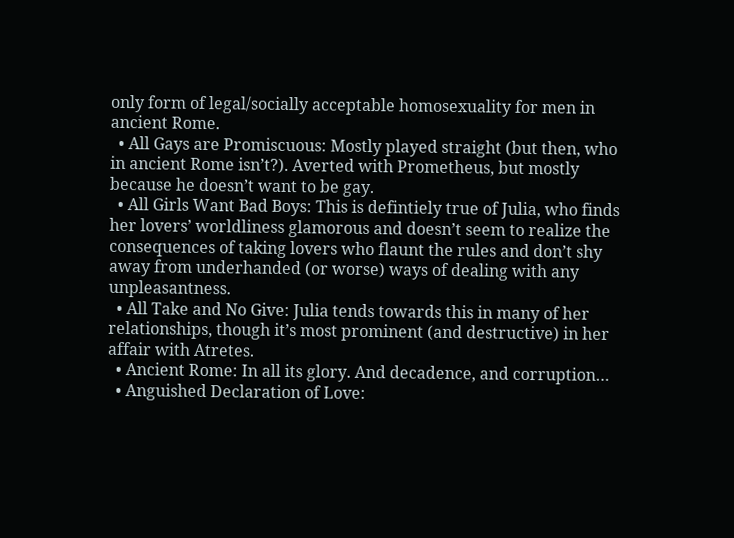only form of legal/socially acceptable homosexuality for men in ancient Rome.
  • All Gays are Promiscuous: Mostly played straight (but then, who in ancient Rome isn’t?). Averted with Prometheus, but mostly because he doesn’t want to be gay.
  • All Girls Want Bad Boys: This is defintiely true of Julia, who finds her lovers’ worldliness glamorous and doesn’t seem to realize the consequences of taking lovers who flaunt the rules and don’t shy away from underhanded (or worse) ways of dealing with any unpleasantness.
  • All Take and No Give: Julia tends towards this in many of her relationships, though it’s most prominent (and destructive) in her affair with Atretes.
  • Ancient Rome: In all its glory. And decadence, and corruption…
  • Anguished Declaration of Love: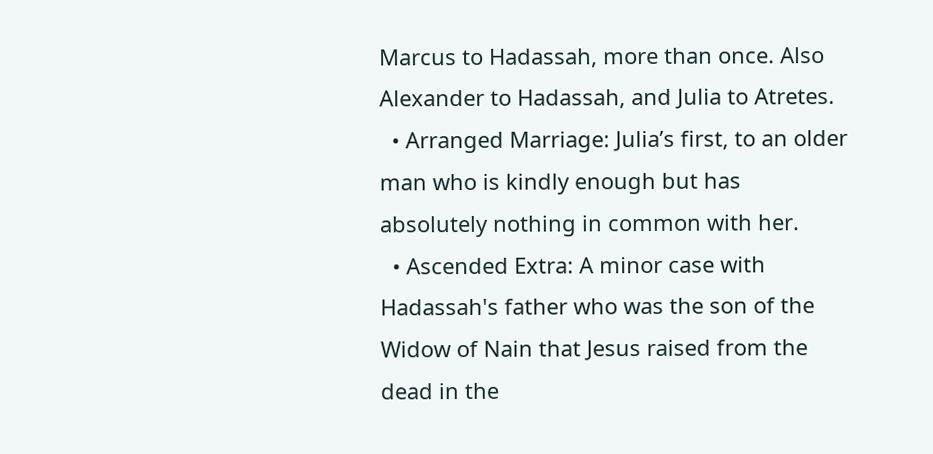Marcus to Hadassah, more than once. Also Alexander to Hadassah, and Julia to Atretes.
  • Arranged Marriage: Julia’s first, to an older man who is kindly enough but has absolutely nothing in common with her.
  • Ascended Extra: A minor case with Hadassah's father who was the son of the Widow of Nain that Jesus raised from the dead in the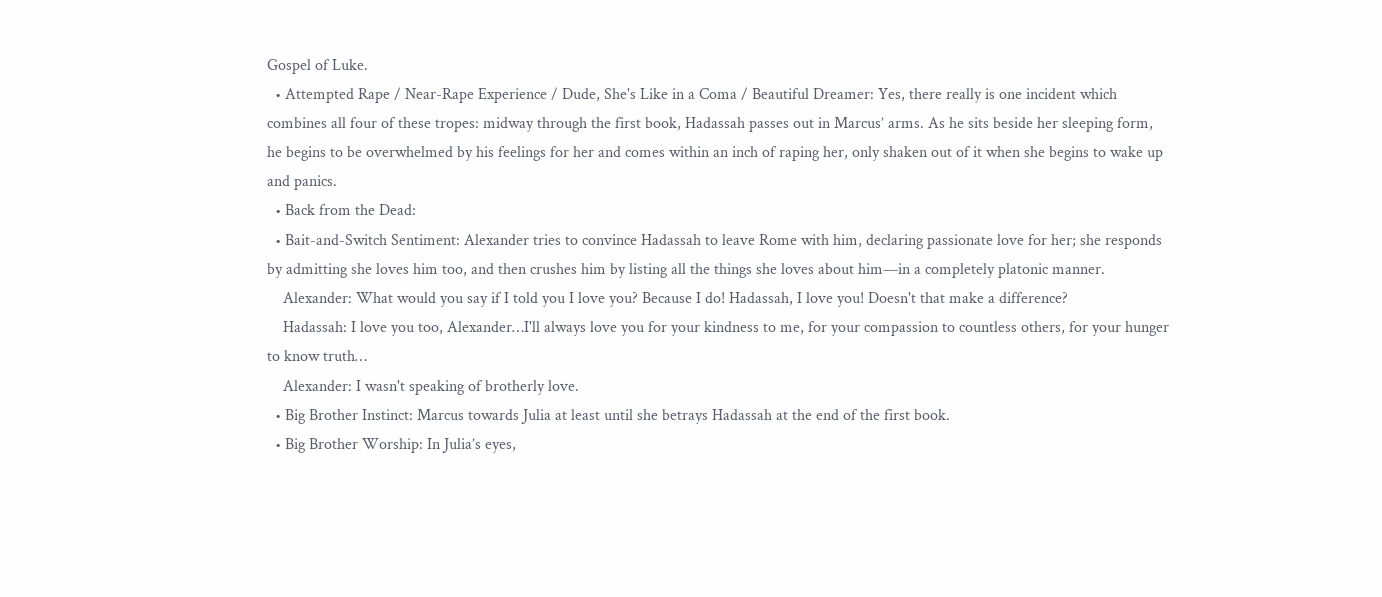Gospel of Luke.
  • Attempted Rape / Near-Rape Experience / Dude, She's Like in a Coma / Beautiful Dreamer: Yes, there really is one incident which combines all four of these tropes: midway through the first book, Hadassah passes out in Marcus’ arms. As he sits beside her sleeping form, he begins to be overwhelmed by his feelings for her and comes within an inch of raping her, only shaken out of it when she begins to wake up and panics.
  • Back from the Dead:
  • Bait-and-Switch Sentiment: Alexander tries to convince Hadassah to leave Rome with him, declaring passionate love for her; she responds by admitting she loves him too, and then crushes him by listing all the things she loves about him—in a completely platonic manner.
    Alexander: What would you say if I told you I love you? Because I do! Hadassah, I love you! Doesn't that make a difference?
    Hadassah: I love you too, Alexander…I'll always love you for your kindness to me, for your compassion to countless others, for your hunger to know truth…
    Alexander: I wasn't speaking of brotherly love.
  • Big Brother Instinct: Marcus towards Julia at least until she betrays Hadassah at the end of the first book.
  • Big Brother Worship: In Julia’s eyes,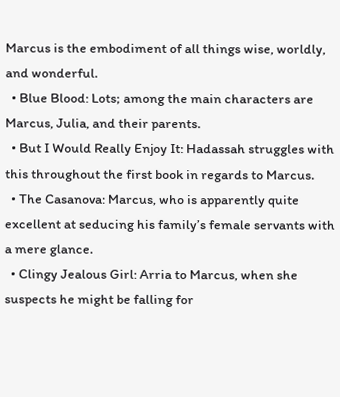Marcus is the embodiment of all things wise, worldly, and wonderful.
  • Blue Blood: Lots; among the main characters are Marcus, Julia, and their parents.
  • But I Would Really Enjoy It: Hadassah struggles with this throughout the first book in regards to Marcus.
  • The Casanova: Marcus, who is apparently quite excellent at seducing his family’s female servants with a mere glance.
  • Clingy Jealous Girl: Arria to Marcus, when she suspects he might be falling for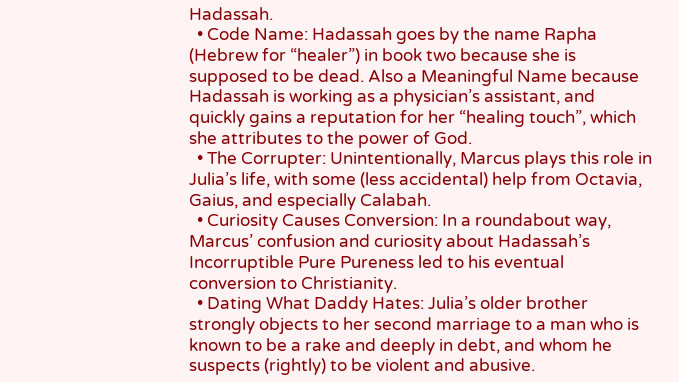Hadassah.
  • Code Name: Hadassah goes by the name Rapha (Hebrew for “healer”) in book two because she is supposed to be dead. Also a Meaningful Name because Hadassah is working as a physician’s assistant, and quickly gains a reputation for her “healing touch”, which she attributes to the power of God.
  • The Corrupter: Unintentionally, Marcus plays this role in Julia’s life, with some (less accidental) help from Octavia, Gaius, and especially Calabah.
  • Curiosity Causes Conversion: In a roundabout way, Marcus’ confusion and curiosity about Hadassah’s Incorruptible Pure Pureness led to his eventual conversion to Christianity.
  • Dating What Daddy Hates: Julia’s older brother strongly objects to her second marriage to a man who is known to be a rake and deeply in debt, and whom he suspects (rightly) to be violent and abusive.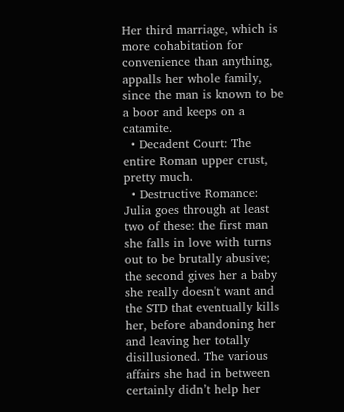Her third marriage, which is more cohabitation for convenience than anything, appalls her whole family, since the man is known to be a boor and keeps on a catamite.
  • Decadent Court: The entire Roman upper crust, pretty much.
  • Destructive Romance: Julia goes through at least two of these: the first man she falls in love with turns out to be brutally abusive; the second gives her a baby she really doesn't want and the STD that eventually kills her, before abandoning her and leaving her totally disillusioned. The various affairs she had in between certainly didn’t help her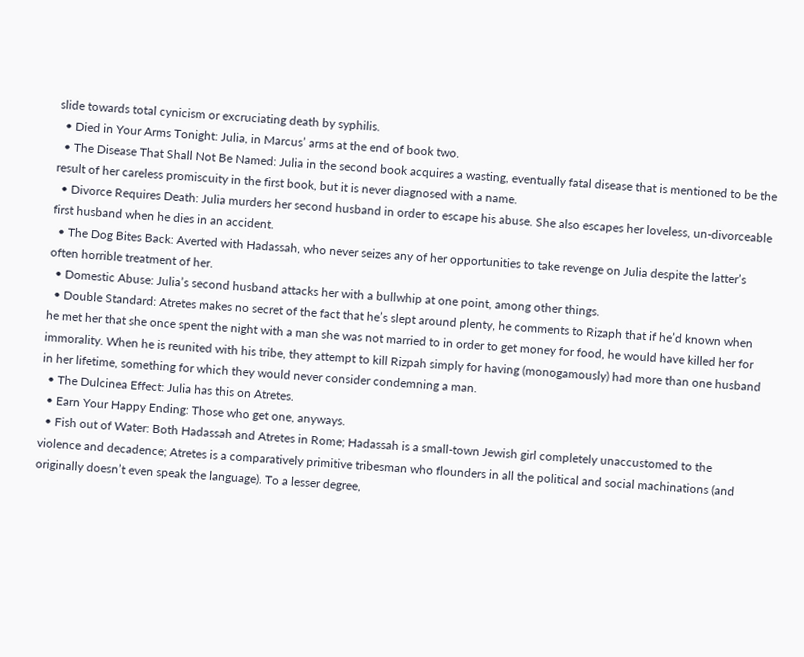slide towards total cynicism or excruciating death by syphilis.
  • Died in Your Arms Tonight: Julia, in Marcus’ arms at the end of book two.
  • The Disease That Shall Not Be Named: Julia in the second book acquires a wasting, eventually fatal disease that is mentioned to be the result of her careless promiscuity in the first book, but it is never diagnosed with a name.
  • Divorce Requires Death: Julia murders her second husband in order to escape his abuse. She also escapes her loveless, un-divorceable first husband when he dies in an accident.
  • The Dog Bites Back: Averted with Hadassah, who never seizes any of her opportunities to take revenge on Julia despite the latter’s often horrible treatment of her.
  • Domestic Abuse: Julia’s second husband attacks her with a bullwhip at one point, among other things.
  • Double Standard: Atretes makes no secret of the fact that he’s slept around plenty, he comments to Rizaph that if he’d known when he met her that she once spent the night with a man she was not married to in order to get money for food, he would have killed her for immorality. When he is reunited with his tribe, they attempt to kill Rizpah simply for having (monogamously) had more than one husband in her lifetime, something for which they would never consider condemning a man.
  • The Dulcinea Effect: Julia has this on Atretes.
  • Earn Your Happy Ending: Those who get one, anyways.
  • Fish out of Water: Both Hadassah and Atretes in Rome; Hadassah is a small-town Jewish girl completely unaccustomed to the violence and decadence; Atretes is a comparatively primitive tribesman who flounders in all the political and social machinations (and originally doesn’t even speak the language). To a lesser degree,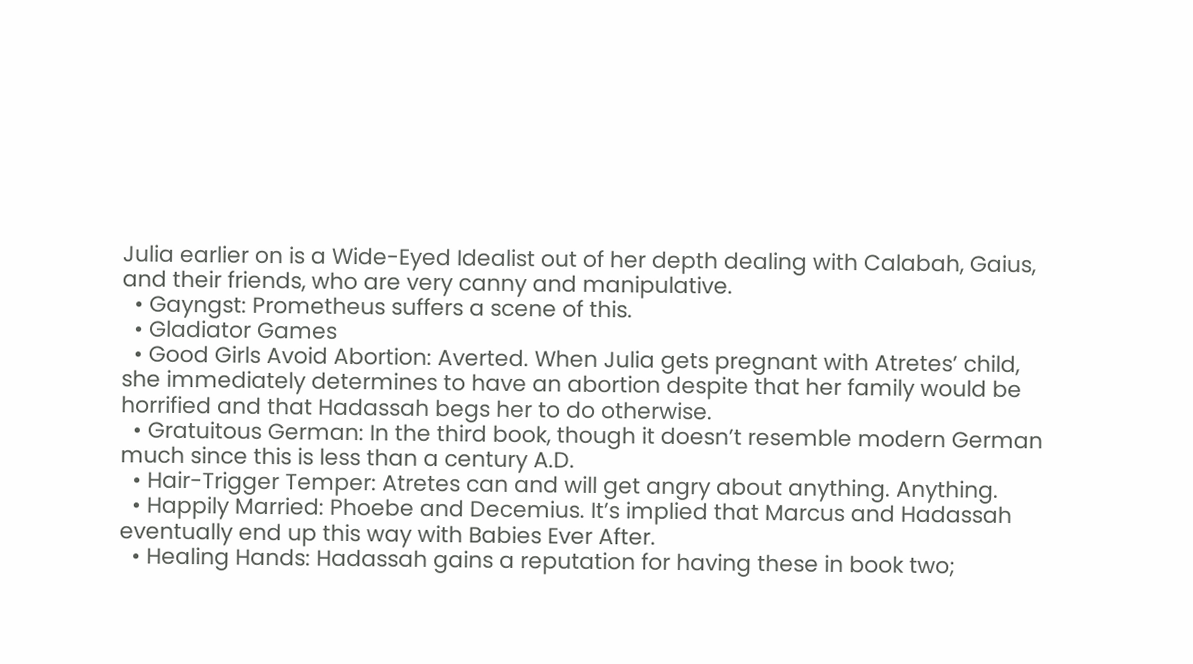Julia earlier on is a Wide-Eyed Idealist out of her depth dealing with Calabah, Gaius, and their friends, who are very canny and manipulative.
  • Gayngst: Prometheus suffers a scene of this.
  • Gladiator Games
  • Good Girls Avoid Abortion: Averted. When Julia gets pregnant with Atretes’ child, she immediately determines to have an abortion despite that her family would be horrified and that Hadassah begs her to do otherwise.
  • Gratuitous German: In the third book, though it doesn’t resemble modern German much since this is less than a century A.D.
  • Hair-Trigger Temper: Atretes can and will get angry about anything. Anything.
  • Happily Married: Phoebe and Decemius. It’s implied that Marcus and Hadassah eventually end up this way with Babies Ever After.
  • Healing Hands: Hadassah gains a reputation for having these in book two;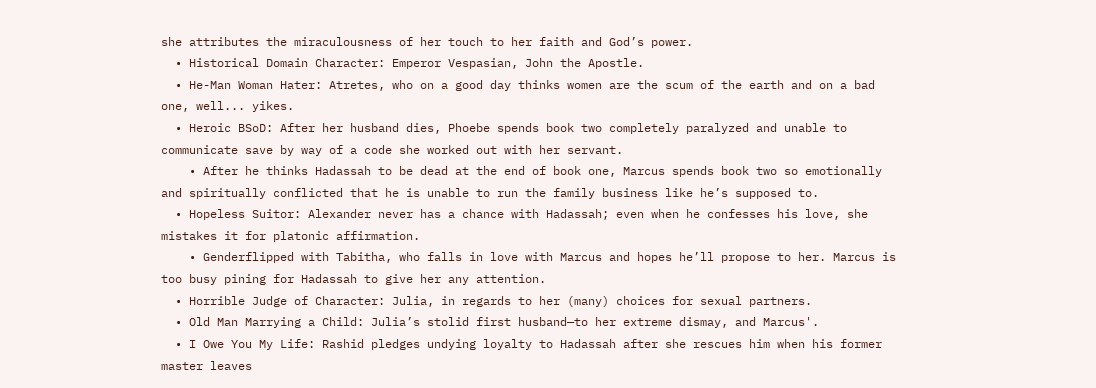she attributes the miraculousness of her touch to her faith and God’s power.
  • Historical Domain Character: Emperor Vespasian, John the Apostle.
  • He-Man Woman Hater: Atretes, who on a good day thinks women are the scum of the earth and on a bad one, well... yikes.
  • Heroic BSoD: After her husband dies, Phoebe spends book two completely paralyzed and unable to communicate save by way of a code she worked out with her servant.
    • After he thinks Hadassah to be dead at the end of book one, Marcus spends book two so emotionally and spiritually conflicted that he is unable to run the family business like he’s supposed to.
  • Hopeless Suitor: Alexander never has a chance with Hadassah; even when he confesses his love, she mistakes it for platonic affirmation.
    • Genderflipped with Tabitha, who falls in love with Marcus and hopes he’ll propose to her. Marcus is too busy pining for Hadassah to give her any attention.
  • Horrible Judge of Character: Julia, in regards to her (many) choices for sexual partners.
  • Old Man Marrying a Child: Julia’s stolid first husband—to her extreme dismay, and Marcus'.
  • I Owe You My Life: Rashid pledges undying loyalty to Hadassah after she rescues him when his former master leaves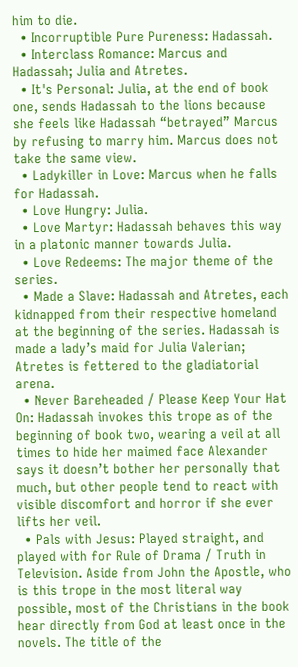him to die.
  • Incorruptible Pure Pureness: Hadassah.
  • Interclass Romance: Marcus and Hadassah; Julia and Atretes.
  • It's Personal: Julia, at the end of book one, sends Hadassah to the lions because she feels like Hadassah “betrayed” Marcus by refusing to marry him. Marcus does not take the same view.
  • Ladykiller in Love: Marcus when he falls for Hadassah.
  • Love Hungry: Julia.
  • Love Martyr: Hadassah behaves this way in a platonic manner towards Julia.
  • Love Redeems: The major theme of the series.
  • Made a Slave: Hadassah and Atretes, each kidnapped from their respective homeland at the beginning of the series. Hadassah is made a lady’s maid for Julia Valerian; Atretes is fettered to the gladiatorial arena.
  • Never Bareheaded / Please Keep Your Hat On: Hadassah invokes this trope as of the beginning of book two, wearing a veil at all times to hide her maimed face Alexander says it doesn’t bother her personally that much, but other people tend to react with visible discomfort and horror if she ever lifts her veil.
  • Pals with Jesus: Played straight, and played with for Rule of Drama / Truth in Television. Aside from John the Apostle, who is this trope in the most literal way possible, most of the Christians in the book hear directly from God at least once in the novels. The title of the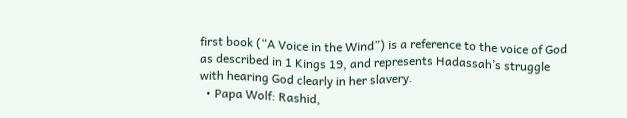first book (“A Voice in the Wind”) is a reference to the voice of God as described in 1 Kings 19, and represents Hadassah’s struggle with hearing God clearly in her slavery.
  • Papa Wolf: Rashid,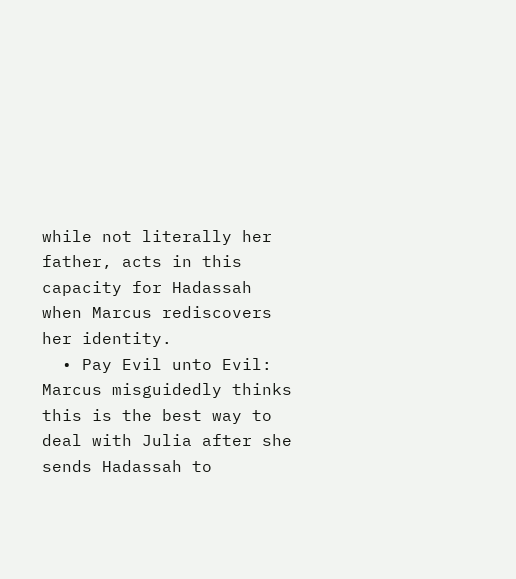while not literally her father, acts in this capacity for Hadassah when Marcus rediscovers her identity.
  • Pay Evil unto Evil: Marcus misguidedly thinks this is the best way to deal with Julia after she sends Hadassah to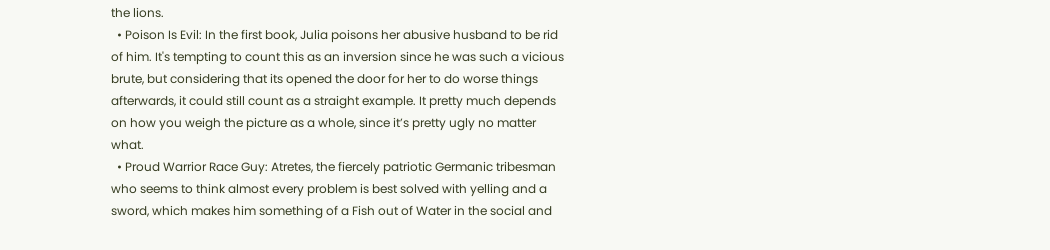the lions.
  • Poison Is Evil: In the first book, Julia poisons her abusive husband to be rid of him. It's tempting to count this as an inversion since he was such a vicious brute, but considering that its opened the door for her to do worse things afterwards, it could still count as a straight example. It pretty much depends on how you weigh the picture as a whole, since it’s pretty ugly no matter what.
  • Proud Warrior Race Guy: Atretes, the fiercely patriotic Germanic tribesman who seems to think almost every problem is best solved with yelling and a sword, which makes him something of a Fish out of Water in the social and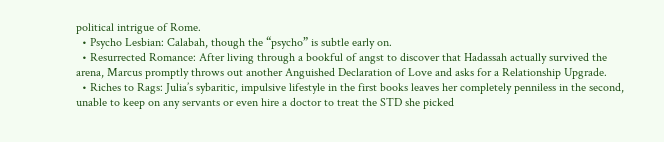political intrigue of Rome.
  • Psycho Lesbian: Calabah, though the “psycho” is subtle early on.
  • Resurrected Romance: After living through a bookful of angst to discover that Hadassah actually survived the arena, Marcus promptly throws out another Anguished Declaration of Love and asks for a Relationship Upgrade.
  • Riches to Rags: Julia’s sybaritic, impulsive lifestyle in the first books leaves her completely penniless in the second, unable to keep on any servants or even hire a doctor to treat the STD she picked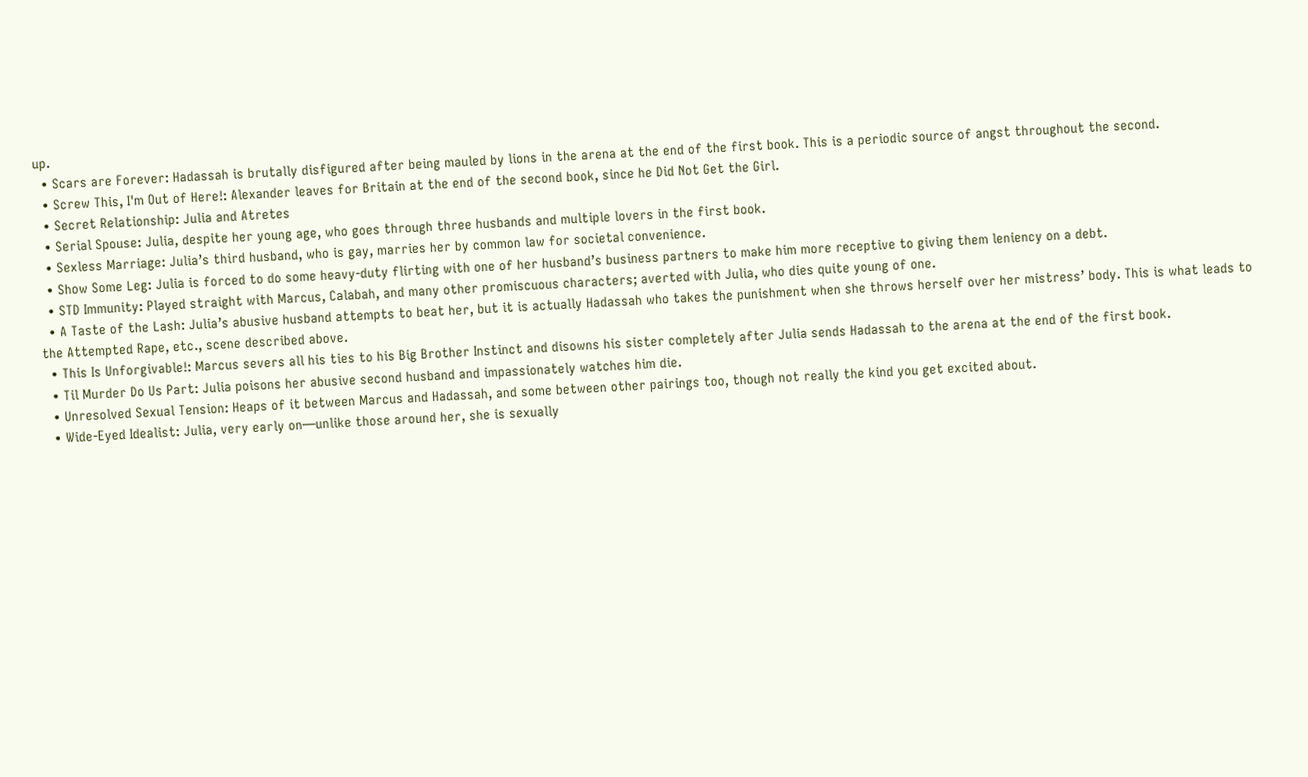up.
  • Scars are Forever: Hadassah is brutally disfigured after being mauled by lions in the arena at the end of the first book. This is a periodic source of angst throughout the second.
  • Screw This, I'm Out of Here!: Alexander leaves for Britain at the end of the second book, since he Did Not Get the Girl.
  • Secret Relationship: Julia and Atretes
  • Serial Spouse: Julia, despite her young age, who goes through three husbands and multiple lovers in the first book.
  • Sexless Marriage: Julia’s third husband, who is gay, marries her by common law for societal convenience.
  • Show Some Leg: Julia is forced to do some heavy-duty flirting with one of her husband’s business partners to make him more receptive to giving them leniency on a debt.
  • STD Immunity: Played straight with Marcus, Calabah, and many other promiscuous characters; averted with Julia, who dies quite young of one.
  • A Taste of the Lash: Julia’s abusive husband attempts to beat her, but it is actually Hadassah who takes the punishment when she throws herself over her mistress’ body. This is what leads to the Attempted Rape, etc., scene described above.
  • This Is Unforgivable!: Marcus severs all his ties to his Big Brother Instinct and disowns his sister completely after Julia sends Hadassah to the arena at the end of the first book.
  • Til Murder Do Us Part: Julia poisons her abusive second husband and impassionately watches him die.
  • Unresolved Sexual Tension: Heaps of it between Marcus and Hadassah, and some between other pairings too, though not really the kind you get excited about.
  • Wide-Eyed Idealist: Julia, very early on—unlike those around her, she is sexually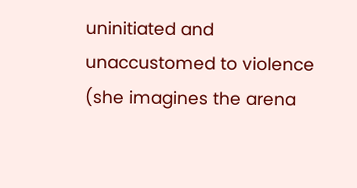uninitiated and unaccustomed to violence (she imagines the arena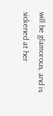will be glamorous, and is sickened at her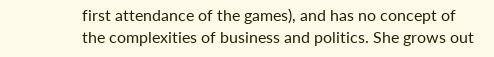first attendance of the games), and has no concept of the complexities of business and politics. She grows out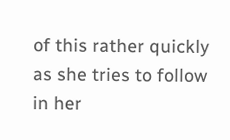of this rather quickly as she tries to follow in her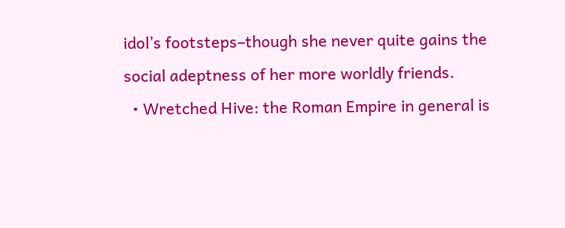idol’s footsteps–though she never quite gains the social adeptness of her more worldly friends.
  • Wretched Hive: the Roman Empire in general is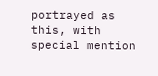portrayed as this, with special mention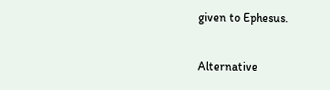given to Ephesus.

Alternative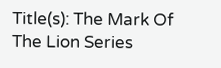Title(s): The Mark Of The Lion Series